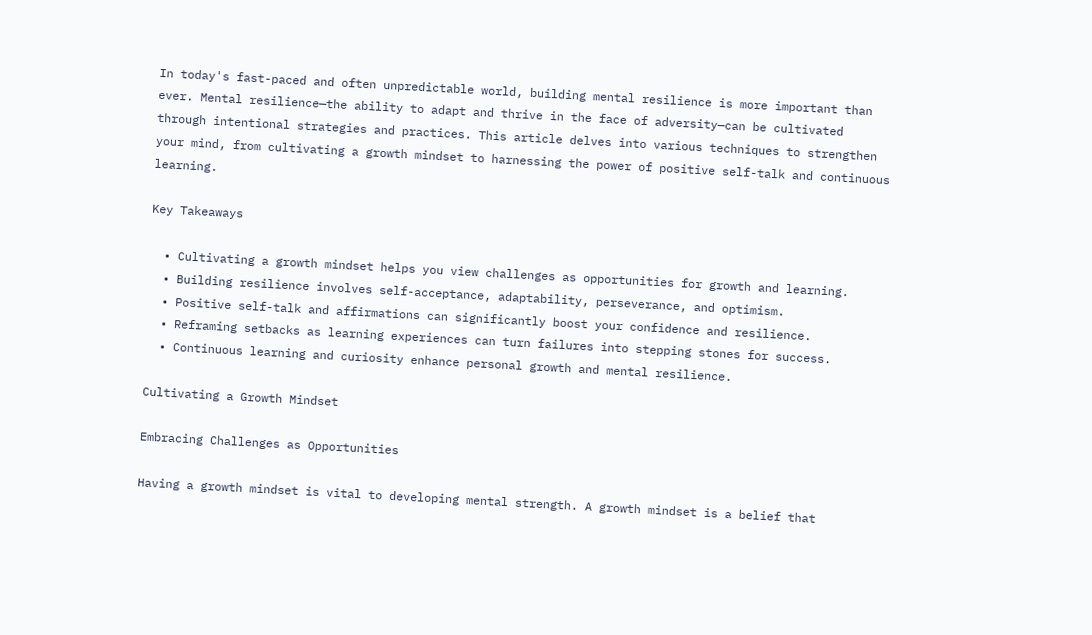In today's fast-paced and often unpredictable world, building mental resilience is more important than ever. Mental resilience—the ability to adapt and thrive in the face of adversity—can be cultivated through intentional strategies and practices. This article delves into various techniques to strengthen your mind, from cultivating a growth mindset to harnessing the power of positive self-talk and continuous learning.

Key Takeaways

  • Cultivating a growth mindset helps you view challenges as opportunities for growth and learning.
  • Building resilience involves self-acceptance, adaptability, perseverance, and optimism.
  • Positive self-talk and affirmations can significantly boost your confidence and resilience.
  • Reframing setbacks as learning experiences can turn failures into stepping stones for success.
  • Continuous learning and curiosity enhance personal growth and mental resilience.

Cultivating a Growth Mindset

Embracing Challenges as Opportunities

Having a growth mindset is vital to developing mental strength. A growth mindset is a belief that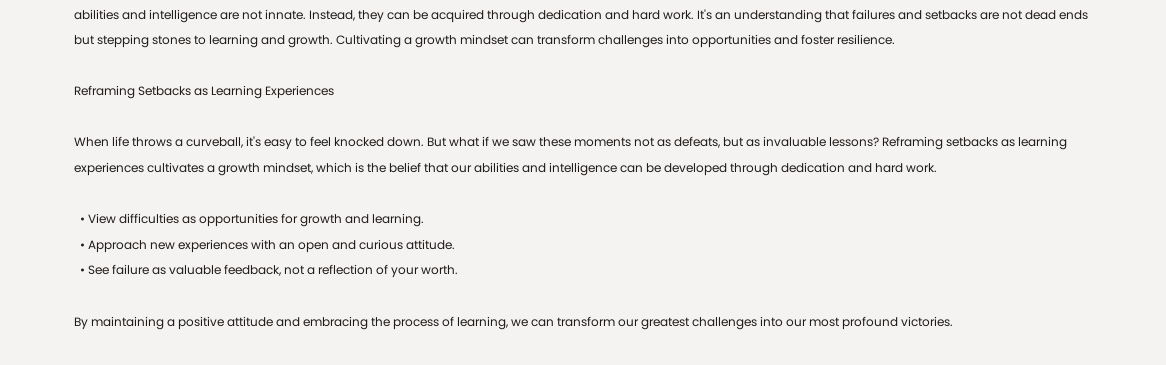abilities and intelligence are not innate. Instead, they can be acquired through dedication and hard work. It's an understanding that failures and setbacks are not dead ends but stepping stones to learning and growth. Cultivating a growth mindset can transform challenges into opportunities and foster resilience.

Reframing Setbacks as Learning Experiences

When life throws a curveball, it's easy to feel knocked down. But what if we saw these moments not as defeats, but as invaluable lessons? Reframing setbacks as learning experiences cultivates a growth mindset, which is the belief that our abilities and intelligence can be developed through dedication and hard work.

  • View difficulties as opportunities for growth and learning.
  • Approach new experiences with an open and curious attitude.
  • See failure as valuable feedback, not a reflection of your worth.

By maintaining a positive attitude and embracing the process of learning, we can transform our greatest challenges into our most profound victories.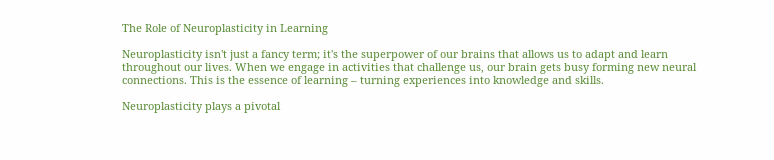The Role of Neuroplasticity in Learning

Neuroplasticity isn't just a fancy term; it's the superpower of our brains that allows us to adapt and learn throughout our lives. When we engage in activities that challenge us, our brain gets busy forming new neural connections. This is the essence of learning – turning experiences into knowledge and skills.

Neuroplasticity plays a pivotal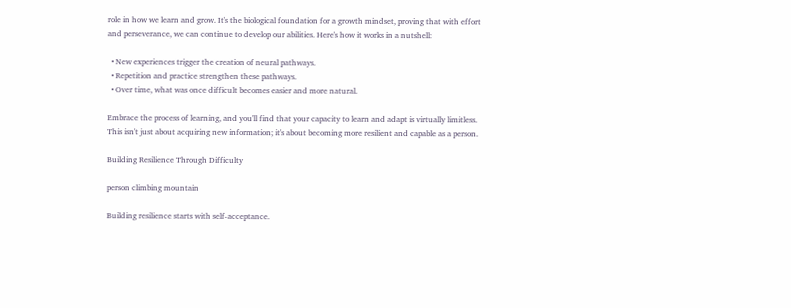role in how we learn and grow. It's the biological foundation for a growth mindset, proving that with effort and perseverance, we can continue to develop our abilities. Here's how it works in a nutshell:

  • New experiences trigger the creation of neural pathways.
  • Repetition and practice strengthen these pathways.
  • Over time, what was once difficult becomes easier and more natural.

Embrace the process of learning, and you'll find that your capacity to learn and adapt is virtually limitless. This isn't just about acquiring new information; it's about becoming more resilient and capable as a person.

Building Resilience Through Difficulty

person climbing mountain

Building resilience starts with self-acceptance.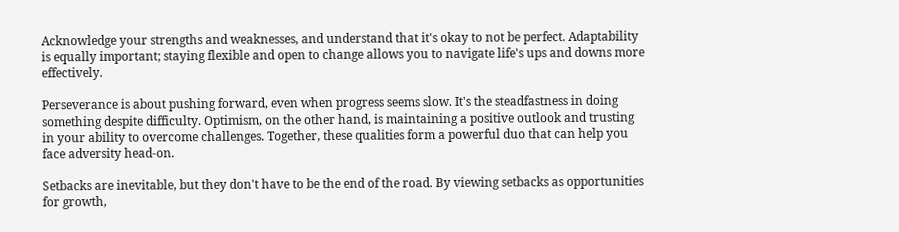Acknowledge your strengths and weaknesses, and understand that it's okay to not be perfect. Adaptability is equally important; staying flexible and open to change allows you to navigate life's ups and downs more effectively.

Perseverance is about pushing forward, even when progress seems slow. It's the steadfastness in doing something despite difficulty. Optimism, on the other hand, is maintaining a positive outlook and trusting in your ability to overcome challenges. Together, these qualities form a powerful duo that can help you face adversity head-on.

Setbacks are inevitable, but they don't have to be the end of the road. By viewing setbacks as opportunities for growth,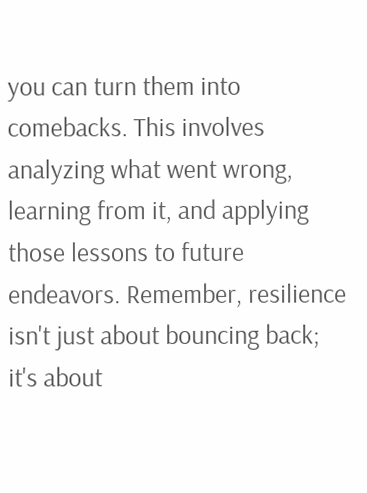you can turn them into comebacks. This involves analyzing what went wrong, learning from it, and applying those lessons to future endeavors. Remember, resilience isn't just about bouncing back; it's about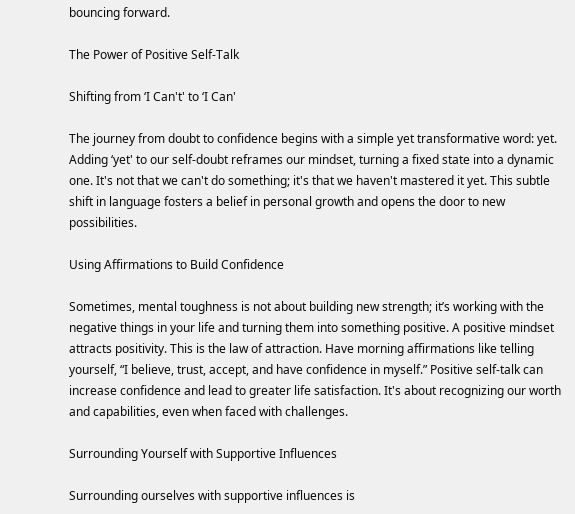bouncing forward.

The Power of Positive Self-Talk

Shifting from ‘I Can't' to ‘I Can'

The journey from doubt to confidence begins with a simple yet transformative word: yet. Adding ‘yet' to our self-doubt reframes our mindset, turning a fixed state into a dynamic one. It's not that we can't do something; it's that we haven't mastered it yet. This subtle shift in language fosters a belief in personal growth and opens the door to new possibilities.

Using Affirmations to Build Confidence

Sometimes, mental toughness is not about building new strength; it’s working with the negative things in your life and turning them into something positive. A positive mindset attracts positivity. This is the law of attraction. Have morning affirmations like telling yourself, “I believe, trust, accept, and have confidence in myself.” Positive self-talk can increase confidence and lead to greater life satisfaction. It's about recognizing our worth and capabilities, even when faced with challenges.

Surrounding Yourself with Supportive Influences

Surrounding ourselves with supportive influences is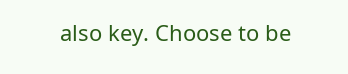also key. Choose to be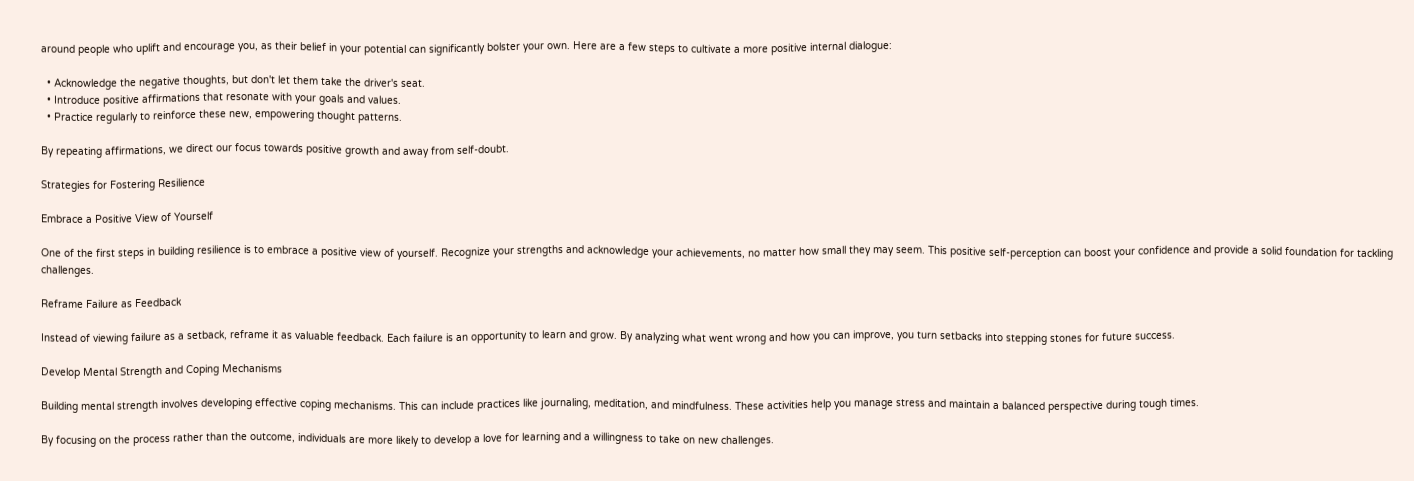around people who uplift and encourage you, as their belief in your potential can significantly bolster your own. Here are a few steps to cultivate a more positive internal dialogue:

  • Acknowledge the negative thoughts, but don't let them take the driver's seat.
  • Introduce positive affirmations that resonate with your goals and values.
  • Practice regularly to reinforce these new, empowering thought patterns.

By repeating affirmations, we direct our focus towards positive growth and away from self-doubt.

Strategies for Fostering Resilience

Embrace a Positive View of Yourself

One of the first steps in building resilience is to embrace a positive view of yourself. Recognize your strengths and acknowledge your achievements, no matter how small they may seem. This positive self-perception can boost your confidence and provide a solid foundation for tackling challenges.

Reframe Failure as Feedback

Instead of viewing failure as a setback, reframe it as valuable feedback. Each failure is an opportunity to learn and grow. By analyzing what went wrong and how you can improve, you turn setbacks into stepping stones for future success.

Develop Mental Strength and Coping Mechanisms

Building mental strength involves developing effective coping mechanisms. This can include practices like journaling, meditation, and mindfulness. These activities help you manage stress and maintain a balanced perspective during tough times.

By focusing on the process rather than the outcome, individuals are more likely to develop a love for learning and a willingness to take on new challenges.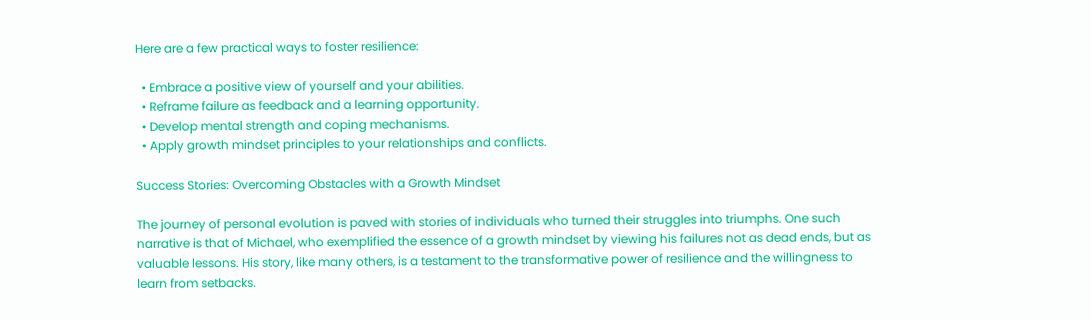Here are a few practical ways to foster resilience:

  • Embrace a positive view of yourself and your abilities.
  • Reframe failure as feedback and a learning opportunity.
  • Develop mental strength and coping mechanisms.
  • Apply growth mindset principles to your relationships and conflicts.

Success Stories: Overcoming Obstacles with a Growth Mindset

The journey of personal evolution is paved with stories of individuals who turned their struggles into triumphs. One such narrative is that of Michael, who exemplified the essence of a growth mindset by viewing his failures not as dead ends, but as valuable lessons. His story, like many others, is a testament to the transformative power of resilience and the willingness to learn from setbacks.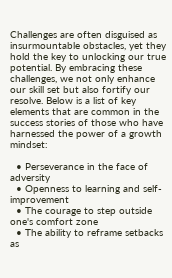Challenges are often disguised as insurmountable obstacles, yet they hold the key to unlocking our true potential. By embracing these challenges, we not only enhance our skill set but also fortify our resolve. Below is a list of key elements that are common in the success stories of those who have harnessed the power of a growth mindset:

  • Perseverance in the face of adversity
  • Openness to learning and self-improvement
  • The courage to step outside one's comfort zone
  • The ability to reframe setbacks as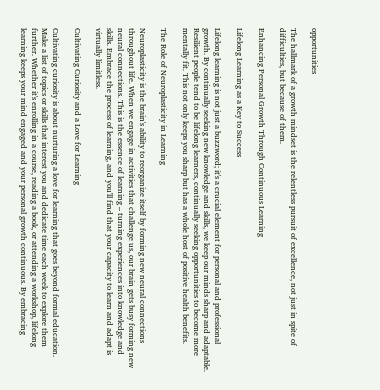opportunities

The hallmark of a growth mindset is the relentless pursuit of excellence, not just in spite of difficulties, but because of them.

Enhancing Personal Growth Through Continuous Learning

Lifelong Learning as a Key to Success

Lifelong learning is not just a buzzword; it's a crucial element for personal and professional growth. By continually seeking new knowledge and skills, we keep our minds sharp and adaptable. Resilient people tend to be lifelong learners, continually seeking opportunities to become more mentally fit. This not only keeps you sharp but has a whole host of positive health benefits.

The Role of Neuroplasticity in Learning

Neuroplasticity is the brain's ability to reorganize itself by forming new neural connections throughout life. When we engage in activities that challenge us, our brain gets busy forming new neural connections. This is the essence of learning – turning experiences into knowledge and skills. Embrace the process of learning, and you'll find that your capacity to learn and adapt is virtually limitless.

Cultivating Curiosity and a Love for Learning

Cultivating curiosity is about nurturing a love for learning that goes beyond formal education. Make a list of topics or skills that interest you and dedicate time each week to explore them further. Whether it's enrolling in a course, reading a book, or attending a workshop, lifelong learning keeps your mind engaged and your personal growth continuous. By embracing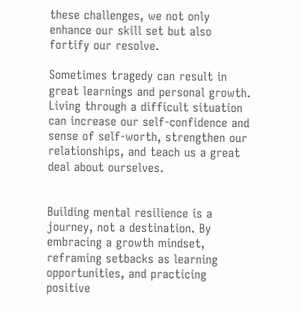these challenges, we not only enhance our skill set but also fortify our resolve.

Sometimes tragedy can result in great learnings and personal growth. Living through a difficult situation can increase our self-confidence and sense of self-worth, strengthen our relationships, and teach us a great deal about ourselves.


Building mental resilience is a journey, not a destination. By embracing a growth mindset, reframing setbacks as learning opportunities, and practicing positive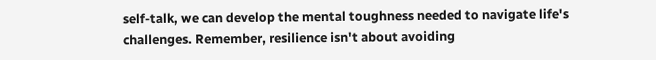self-talk, we can develop the mental toughness needed to navigate life's challenges. Remember, resilience isn't about avoiding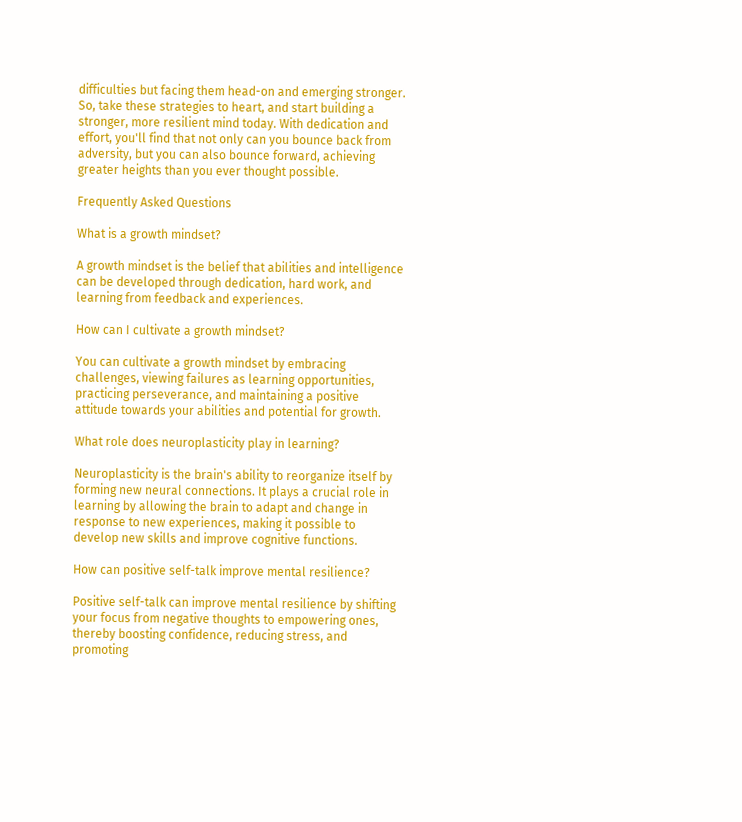difficulties but facing them head-on and emerging stronger. So, take these strategies to heart, and start building a stronger, more resilient mind today. With dedication and effort, you'll find that not only can you bounce back from adversity, but you can also bounce forward, achieving greater heights than you ever thought possible.

Frequently Asked Questions

What is a growth mindset?

A growth mindset is the belief that abilities and intelligence can be developed through dedication, hard work, and learning from feedback and experiences.

How can I cultivate a growth mindset?

You can cultivate a growth mindset by embracing challenges, viewing failures as learning opportunities, practicing perseverance, and maintaining a positive attitude towards your abilities and potential for growth.

What role does neuroplasticity play in learning?

Neuroplasticity is the brain's ability to reorganize itself by forming new neural connections. It plays a crucial role in learning by allowing the brain to adapt and change in response to new experiences, making it possible to develop new skills and improve cognitive functions.

How can positive self-talk improve mental resilience?

Positive self-talk can improve mental resilience by shifting your focus from negative thoughts to empowering ones, thereby boosting confidence, reducing stress, and promoting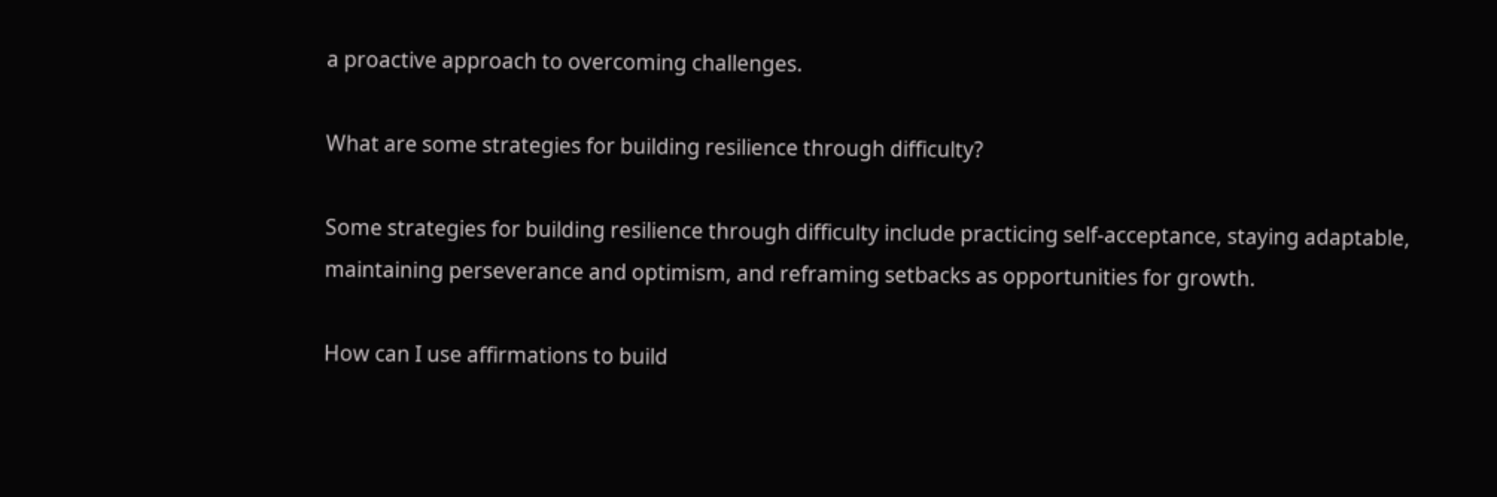a proactive approach to overcoming challenges.

What are some strategies for building resilience through difficulty?

Some strategies for building resilience through difficulty include practicing self-acceptance, staying adaptable, maintaining perseverance and optimism, and reframing setbacks as opportunities for growth.

How can I use affirmations to build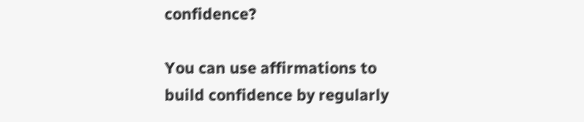confidence?

You can use affirmations to build confidence by regularly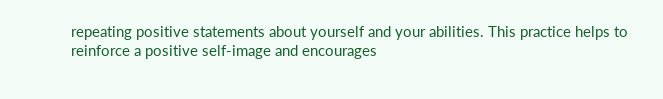repeating positive statements about yourself and your abilities. This practice helps to reinforce a positive self-image and encourages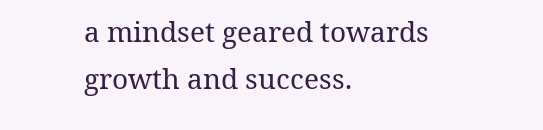a mindset geared towards growth and success.